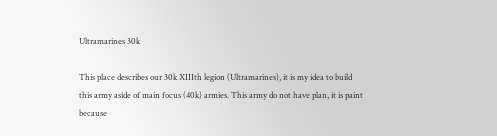Ultramarines 30k

This place describes our 30k XIIIth legion (Ultramarines), it is my idea to build this army aside of main focus (40k) armies. This army do not have plan, it is paint because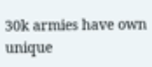30k armies have own unique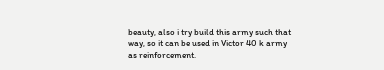beauty, also i try build this army such that way, so it can be used in Victor 40 k army as reinforcement.